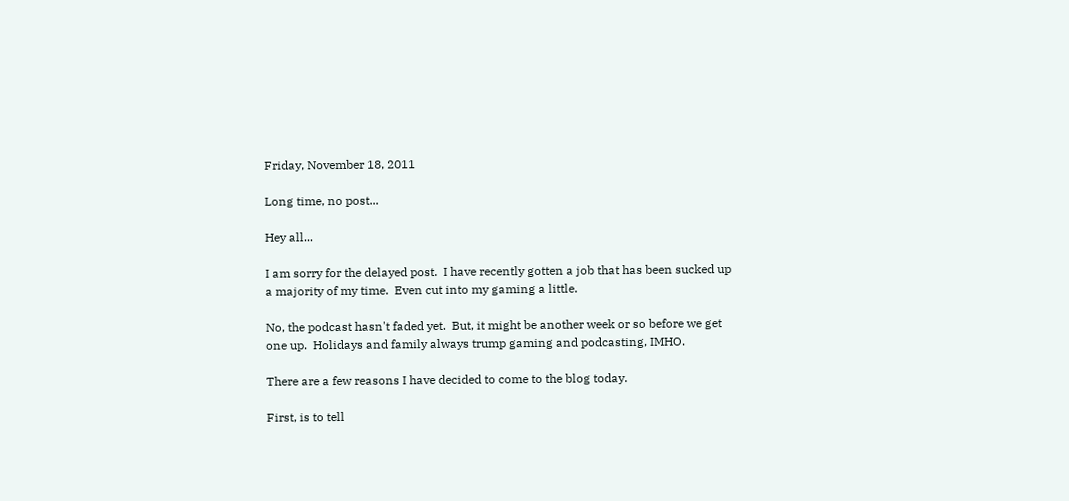Friday, November 18, 2011

Long time, no post...

Hey all...

I am sorry for the delayed post.  I have recently gotten a job that has been sucked up a majority of my time.  Even cut into my gaming a little.

No, the podcast hasn't faded yet.  But, it might be another week or so before we get one up.  Holidays and family always trump gaming and podcasting, IMHO.

There are a few reasons I have decided to come to the blog today.

First, is to tell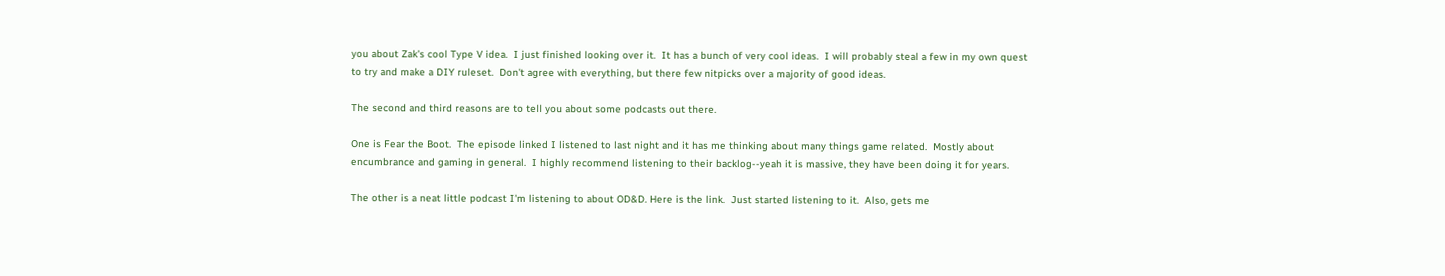you about Zak's cool Type V idea.  I just finished looking over it.  It has a bunch of very cool ideas.  I will probably steal a few in my own quest to try and make a DIY ruleset.  Don't agree with everything, but there few nitpicks over a majority of good ideas.

The second and third reasons are to tell you about some podcasts out there.

One is Fear the Boot.  The episode linked I listened to last night and it has me thinking about many things game related.  Mostly about encumbrance and gaming in general.  I highly recommend listening to their backlog--yeah it is massive, they have been doing it for years.

The other is a neat little podcast I'm listening to about OD&D. Here is the link.  Just started listening to it.  Also, gets me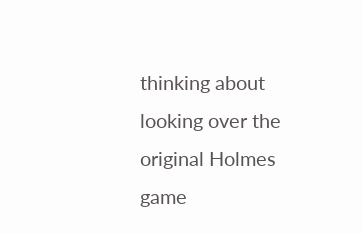thinking about looking over the original Holmes game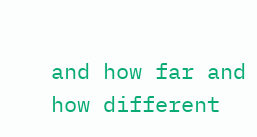and how far and how different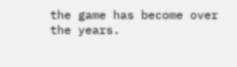the game has become over the years.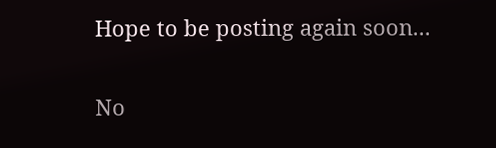Hope to be posting again soon...

No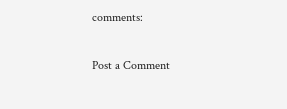comments:

Post a Comment